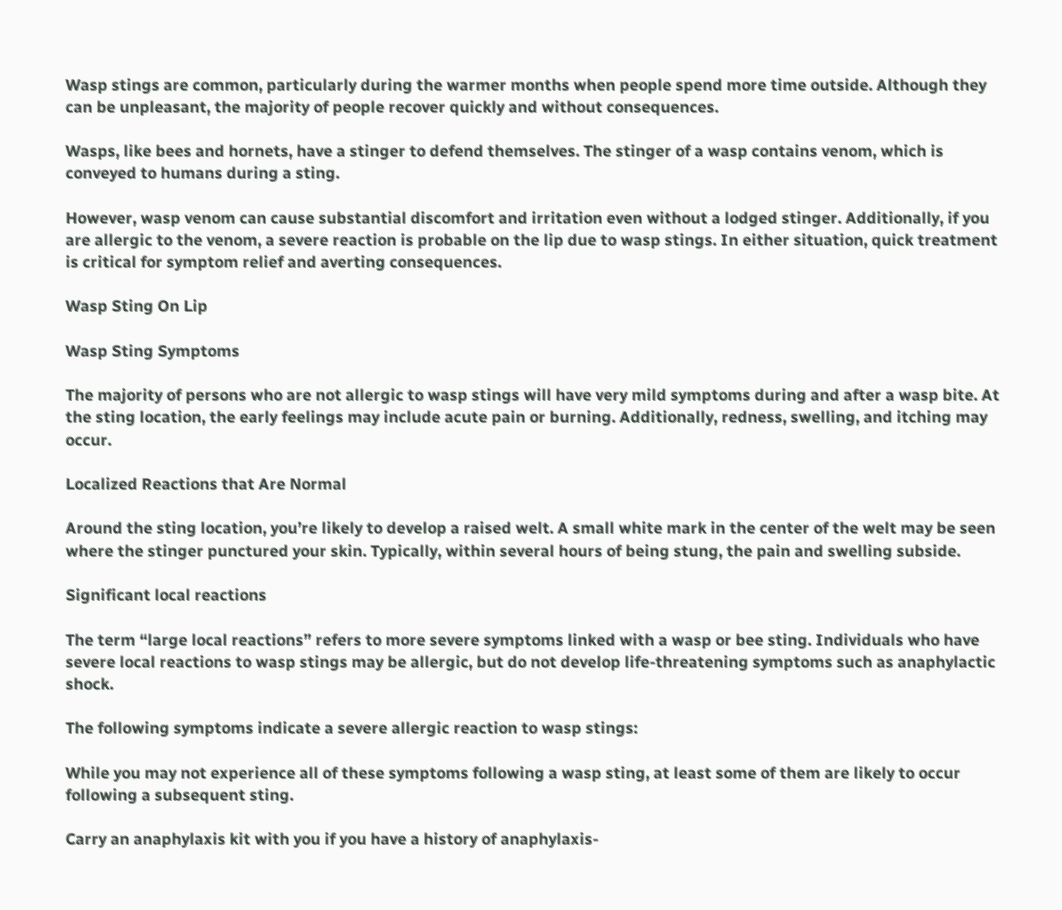Wasp stings are common, particularly during the warmer months when people spend more time outside. Although they can be unpleasant, the majority of people recover quickly and without consequences.

Wasps, like bees and hornets, have a stinger to defend themselves. The stinger of a wasp contains venom, which is conveyed to humans during a sting.

However, wasp venom can cause substantial discomfort and irritation even without a lodged stinger. Additionally, if you are allergic to the venom, a severe reaction is probable on the lip due to wasp stings. In either situation, quick treatment is critical for symptom relief and averting consequences.

Wasp Sting On Lip

Wasp Sting Symptoms

The majority of persons who are not allergic to wasp stings will have very mild symptoms during and after a wasp bite. At the sting location, the early feelings may include acute pain or burning. Additionally, redness, swelling, and itching may occur.

Localized Reactions that Are Normal

Around the sting location, you’re likely to develop a raised welt. A small white mark in the center of the welt may be seen where the stinger punctured your skin. Typically, within several hours of being stung, the pain and swelling subside.

Significant local reactions

The term “large local reactions” refers to more severe symptoms linked with a wasp or bee sting. Individuals who have severe local reactions to wasp stings may be allergic, but do not develop life-threatening symptoms such as anaphylactic shock.

The following symptoms indicate a severe allergic reaction to wasp stings:

While you may not experience all of these symptoms following a wasp sting, at least some of them are likely to occur following a subsequent sting.

Carry an anaphylaxis kit with you if you have a history of anaphylaxis-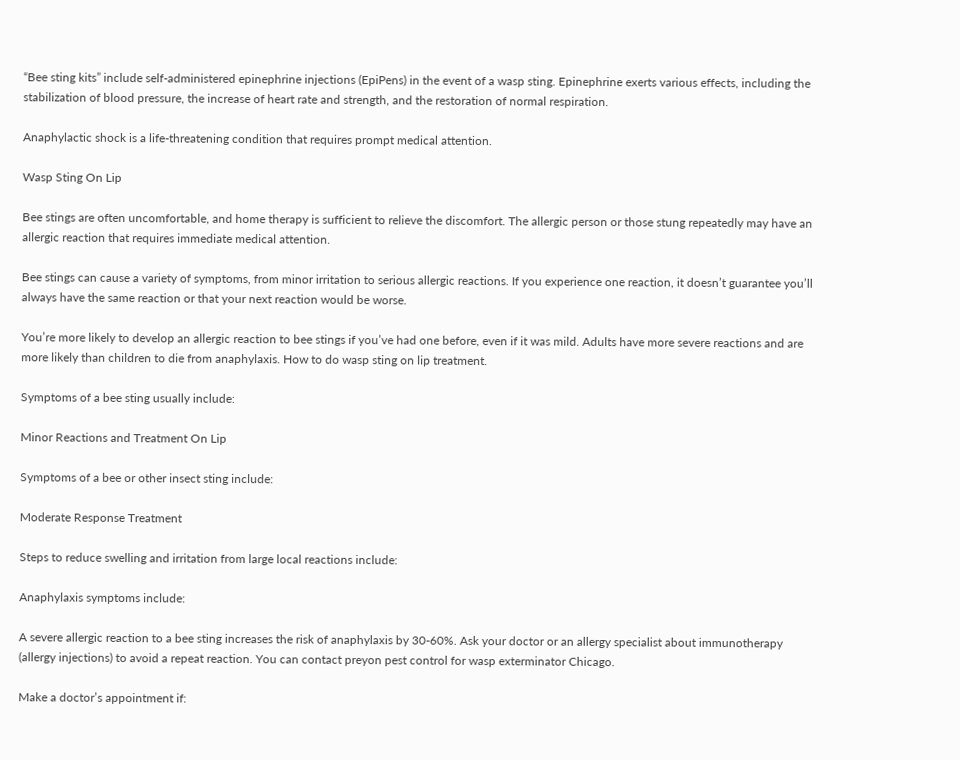“Bee sting kits” include self-administered epinephrine injections (EpiPens) in the event of a wasp sting. Epinephrine exerts various effects, including the stabilization of blood pressure, the increase of heart rate and strength, and the restoration of normal respiration.

Anaphylactic shock is a life-threatening condition that requires prompt medical attention.

Wasp Sting On Lip

Bee stings are often uncomfortable, and home therapy is sufficient to relieve the discomfort. The allergic person or those stung repeatedly may have an allergic reaction that requires immediate medical attention.

Bee stings can cause a variety of symptoms, from minor irritation to serious allergic reactions. If you experience one reaction, it doesn’t guarantee you’ll always have the same reaction or that your next reaction would be worse.

You’re more likely to develop an allergic reaction to bee stings if you’ve had one before, even if it was mild. Adults have more severe reactions and are more likely than children to die from anaphylaxis. How to do wasp sting on lip treatment.

Symptoms of a bee sting usually include:

Minor Reactions and Treatment On Lip

Symptoms of a bee or other insect sting include:

Moderate Response Treatment

Steps to reduce swelling and irritation from large local reactions include:

Anaphylaxis symptoms include:

A severe allergic reaction to a bee sting increases the risk of anaphylaxis by 30-60%. Ask your doctor or an allergy specialist about immunotherapy (allergy injections) to avoid a repeat reaction. You can contact preyon pest control for wasp exterminator Chicago.

Make a doctor’s appointment if: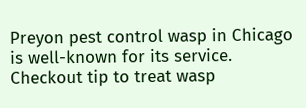Preyon pest control wasp in Chicago is well-known for its service. Checkout tip to treat wasp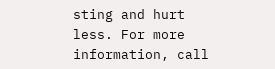sting and hurt less. For more information, call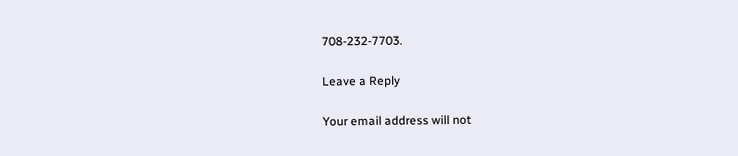708-232-7703.

Leave a Reply

Your email address will not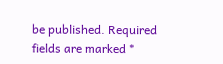be published. Required fields are marked *